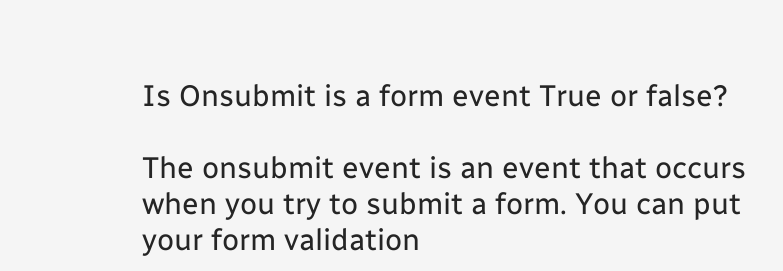Is Onsubmit is a form event True or false?

The onsubmit event is an event that occurs when you try to submit a form. You can put your form validation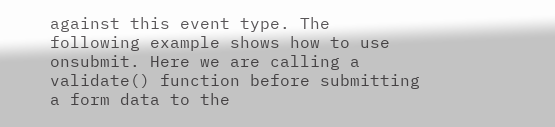against this event type. The following example shows how to use onsubmit. Here we are calling a validate() function before submitting a form data to the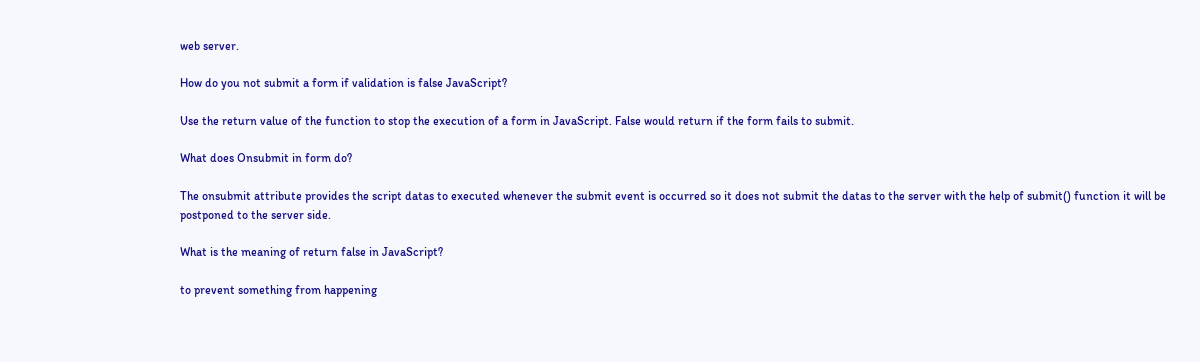web server.

How do you not submit a form if validation is false JavaScript?

Use the return value of the function to stop the execution of a form in JavaScript. False would return if the form fails to submit.

What does Onsubmit in form do?

The onsubmit attribute provides the script datas to executed whenever the submit event is occurred so it does not submit the datas to the server with the help of submit() function it will be postponed to the server side.

What is the meaning of return false in JavaScript?

to prevent something from happening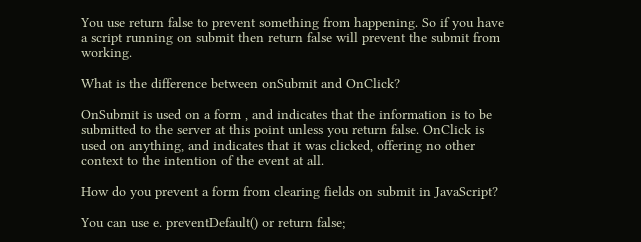You use return false to prevent something from happening. So if you have a script running on submit then return false will prevent the submit from working.

What is the difference between onSubmit and OnClick?

OnSubmit is used on a form , and indicates that the information is to be submitted to the server at this point unless you return false. OnClick is used on anything, and indicates that it was clicked, offering no other context to the intention of the event at all.

How do you prevent a form from clearing fields on submit in JavaScript?

You can use e. preventDefault() or return false;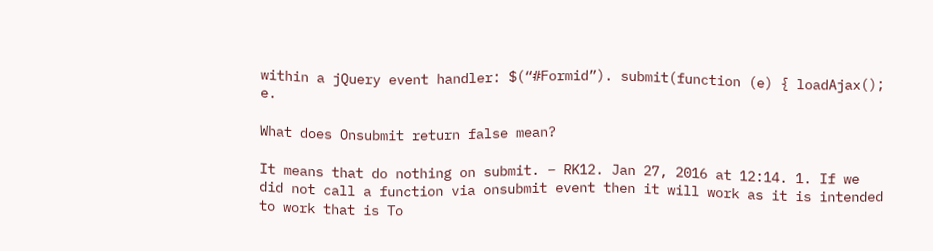within a jQuery event handler: $(“#Formid”). submit(function (e) { loadAjax(); e.

What does Onsubmit return false mean?

It means that do nothing on submit. – RK12. Jan 27, 2016 at 12:14. 1. If we did not call a function via onsubmit event then it will work as it is intended to work that is To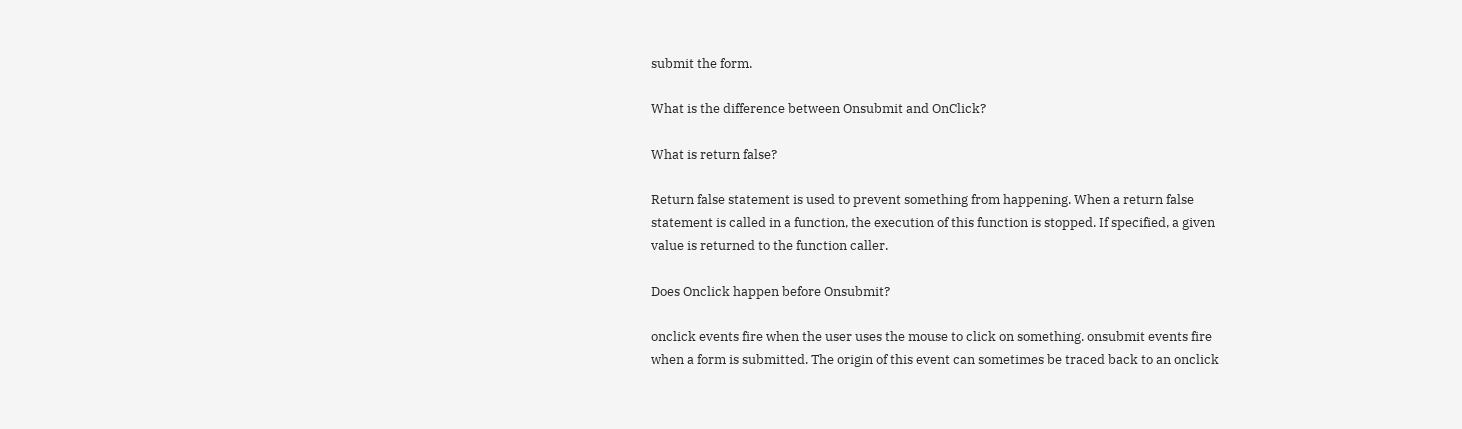submit the form.

What is the difference between Onsubmit and OnClick?

What is return false?

Return false statement is used to prevent something from happening. When a return false statement is called in a function, the execution of this function is stopped. If specified, a given value is returned to the function caller.

Does Onclick happen before Onsubmit?

onclick events fire when the user uses the mouse to click on something. onsubmit events fire when a form is submitted. The origin of this event can sometimes be traced back to an onclick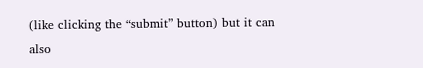(like clicking the “submit” button) but it can also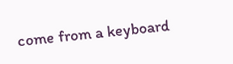come from a keyboard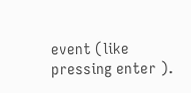event (like pressing enter ).